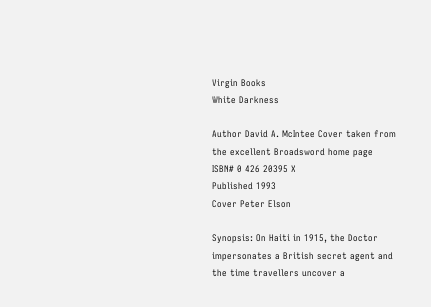Virgin Books
White Darkness

Author David A. McIntee Cover taken from the excellent Broadsword home page
ISBN# 0 426 20395 X
Published 1993
Cover Peter Elson

Synopsis: On Haiti in 1915, the Doctor impersonates a British secret agent and the time travellers uncover a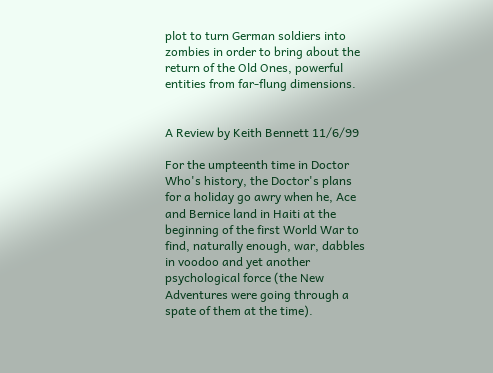plot to turn German soldiers into zombies in order to bring about the return of the Old Ones, powerful entities from far-flung dimensions.


A Review by Keith Bennett 11/6/99

For the umpteenth time in Doctor Who's history, the Doctor's plans for a holiday go awry when he, Ace and Bernice land in Haiti at the beginning of the first World War to find, naturally enough, war, dabbles in voodoo and yet another psychological force (the New Adventures were going through a spate of them at the time).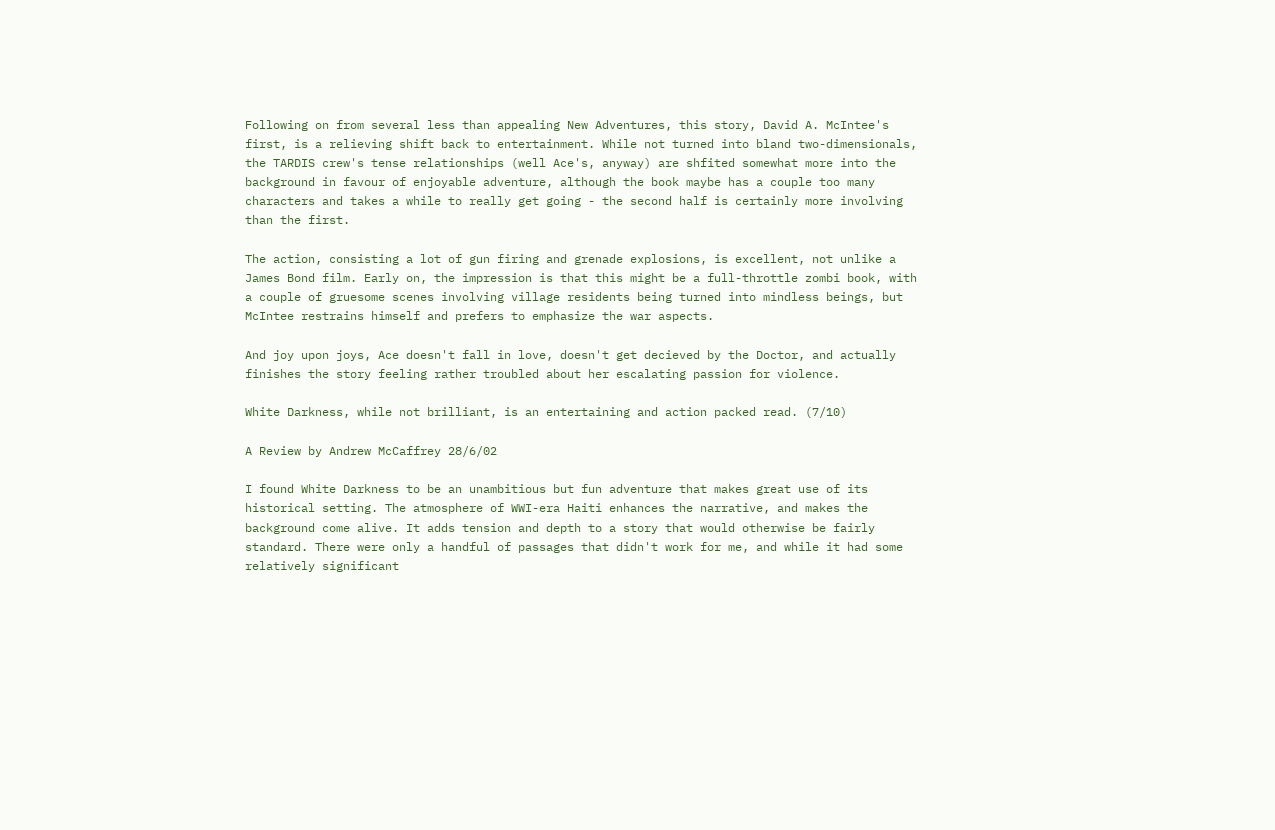Following on from several less than appealing New Adventures, this story, David A. McIntee's first, is a relieving shift back to entertainment. While not turned into bland two-dimensionals, the TARDIS crew's tense relationships (well Ace's, anyway) are shfited somewhat more into the background in favour of enjoyable adventure, although the book maybe has a couple too many characters and takes a while to really get going - the second half is certainly more involving than the first.

The action, consisting a lot of gun firing and grenade explosions, is excellent, not unlike a James Bond film. Early on, the impression is that this might be a full-throttle zombi book, with a couple of gruesome scenes involving village residents being turned into mindless beings, but McIntee restrains himself and prefers to emphasize the war aspects.

And joy upon joys, Ace doesn't fall in love, doesn't get decieved by the Doctor, and actually finishes the story feeling rather troubled about her escalating passion for violence.

White Darkness, while not brilliant, is an entertaining and action packed read. (7/10)

A Review by Andrew McCaffrey 28/6/02

I found White Darkness to be an unambitious but fun adventure that makes great use of its historical setting. The atmosphere of WWI-era Haiti enhances the narrative, and makes the background come alive. It adds tension and depth to a story that would otherwise be fairly standard. There were only a handful of passages that didn't work for me, and while it had some relatively significant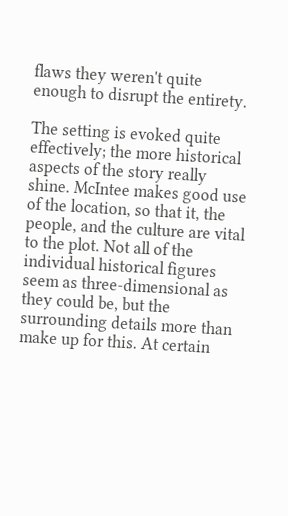flaws they weren't quite enough to disrupt the entirety.

The setting is evoked quite effectively; the more historical aspects of the story really shine. McIntee makes good use of the location, so that it, the people, and the culture are vital to the plot. Not all of the individual historical figures seem as three-dimensional as they could be, but the surrounding details more than make up for this. At certain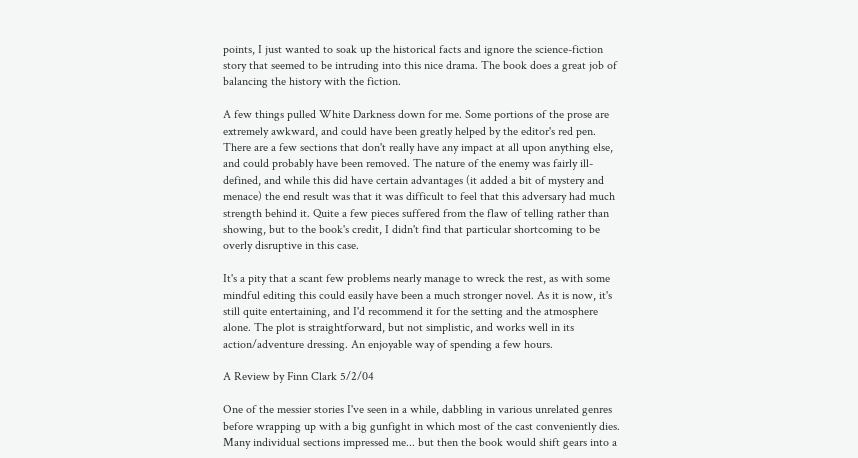points, I just wanted to soak up the historical facts and ignore the science-fiction story that seemed to be intruding into this nice drama. The book does a great job of balancing the history with the fiction.

A few things pulled White Darkness down for me. Some portions of the prose are extremely awkward, and could have been greatly helped by the editor's red pen. There are a few sections that don't really have any impact at all upon anything else, and could probably have been removed. The nature of the enemy was fairly ill-defined, and while this did have certain advantages (it added a bit of mystery and menace) the end result was that it was difficult to feel that this adversary had much strength behind it. Quite a few pieces suffered from the flaw of telling rather than showing, but to the book's credit, I didn't find that particular shortcoming to be overly disruptive in this case.

It's a pity that a scant few problems nearly manage to wreck the rest, as with some mindful editing this could easily have been a much stronger novel. As it is now, it's still quite entertaining, and I'd recommend it for the setting and the atmosphere alone. The plot is straightforward, but not simplistic, and works well in its action/adventure dressing. An enjoyable way of spending a few hours.

A Review by Finn Clark 5/2/04

One of the messier stories I've seen in a while, dabbling in various unrelated genres before wrapping up with a big gunfight in which most of the cast conveniently dies. Many individual sections impressed me... but then the book would shift gears into a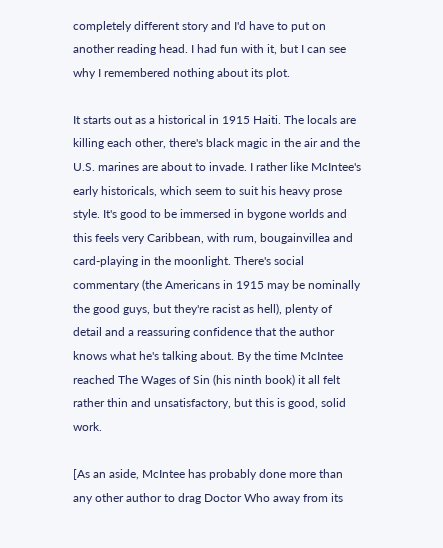completely different story and I'd have to put on another reading head. I had fun with it, but I can see why I remembered nothing about its plot.

It starts out as a historical in 1915 Haiti. The locals are killing each other, there's black magic in the air and the U.S. marines are about to invade. I rather like McIntee's early historicals, which seem to suit his heavy prose style. It's good to be immersed in bygone worlds and this feels very Caribbean, with rum, bougainvillea and card-playing in the moonlight. There's social commentary (the Americans in 1915 may be nominally the good guys, but they're racist as hell), plenty of detail and a reassuring confidence that the author knows what he's talking about. By the time McIntee reached The Wages of Sin (his ninth book) it all felt rather thin and unsatisfactory, but this is good, solid work.

[As an aside, McIntee has probably done more than any other author to drag Doctor Who away from its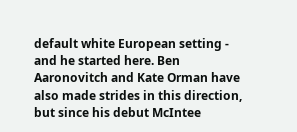default white European setting - and he started here. Ben Aaronovitch and Kate Orman have also made strides in this direction, but since his debut McIntee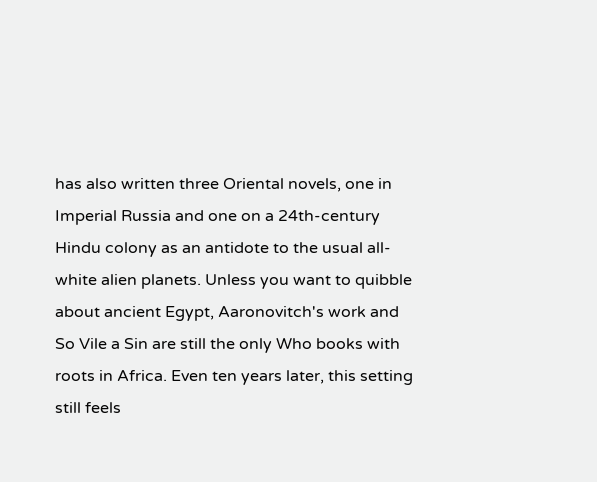has also written three Oriental novels, one in Imperial Russia and one on a 24th-century Hindu colony as an antidote to the usual all-white alien planets. Unless you want to quibble about ancient Egypt, Aaronovitch's work and So Vile a Sin are still the only Who books with roots in Africa. Even ten years later, this setting still feels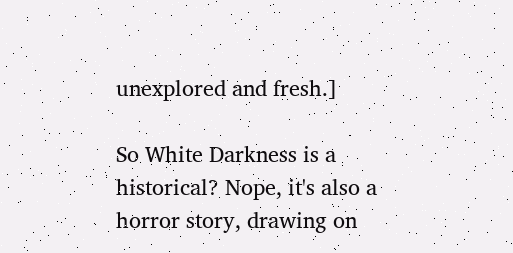unexplored and fresh.]

So White Darkness is a historical? Nope, it's also a horror story, drawing on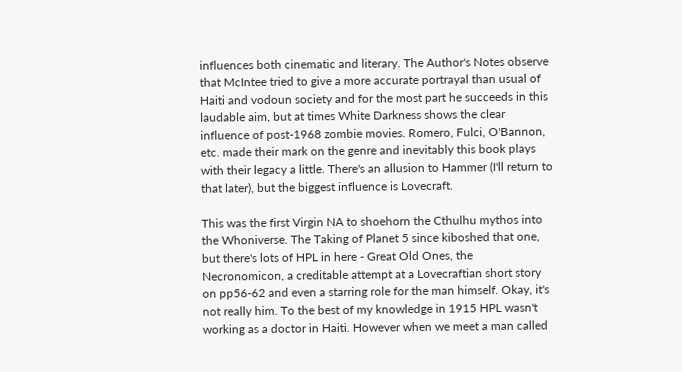influences both cinematic and literary. The Author's Notes observe that McIntee tried to give a more accurate portrayal than usual of Haiti and vodoun society and for the most part he succeeds in this laudable aim, but at times White Darkness shows the clear influence of post-1968 zombie movies. Romero, Fulci, O'Bannon, etc. made their mark on the genre and inevitably this book plays with their legacy a little. There's an allusion to Hammer (I'll return to that later), but the biggest influence is Lovecraft.

This was the first Virgin NA to shoehorn the Cthulhu mythos into the Whoniverse. The Taking of Planet 5 since kiboshed that one, but there's lots of HPL in here - Great Old Ones, the Necronomicon, a creditable attempt at a Lovecraftian short story on pp56-62 and even a starring role for the man himself. Okay, it's not really him. To the best of my knowledge in 1915 HPL wasn't working as a doctor in Haiti. However when we meet a man called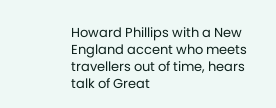Howard Phillips with a New England accent who meets travellers out of time, hears talk of Great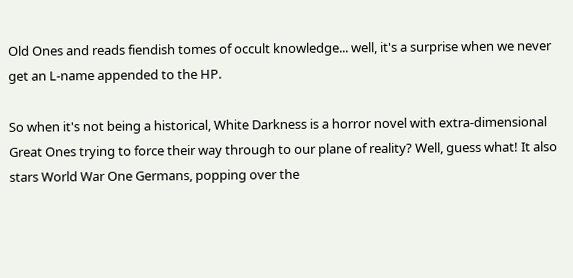Old Ones and reads fiendish tomes of occult knowledge... well, it's a surprise when we never get an L-name appended to the HP.

So when it's not being a historical, White Darkness is a horror novel with extra-dimensional Great Ones trying to force their way through to our plane of reality? Well, guess what! It also stars World War One Germans, popping over the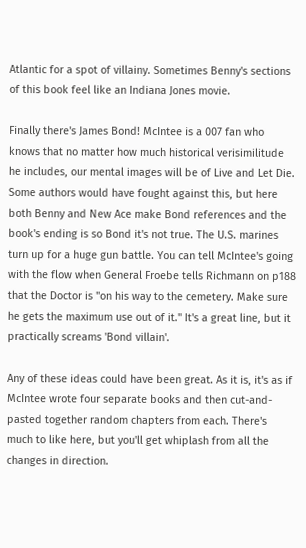Atlantic for a spot of villainy. Sometimes Benny's sections of this book feel like an Indiana Jones movie.

Finally there's James Bond! McIntee is a 007 fan who knows that no matter how much historical verisimilitude he includes, our mental images will be of Live and Let Die. Some authors would have fought against this, but here both Benny and New Ace make Bond references and the book's ending is so Bond it's not true. The U.S. marines turn up for a huge gun battle. You can tell McIntee's going with the flow when General Froebe tells Richmann on p188 that the Doctor is "on his way to the cemetery. Make sure he gets the maximum use out of it." It's a great line, but it practically screams 'Bond villain'.

Any of these ideas could have been great. As it is, it's as if McIntee wrote four separate books and then cut-and-pasted together random chapters from each. There's much to like here, but you'll get whiplash from all the changes in direction.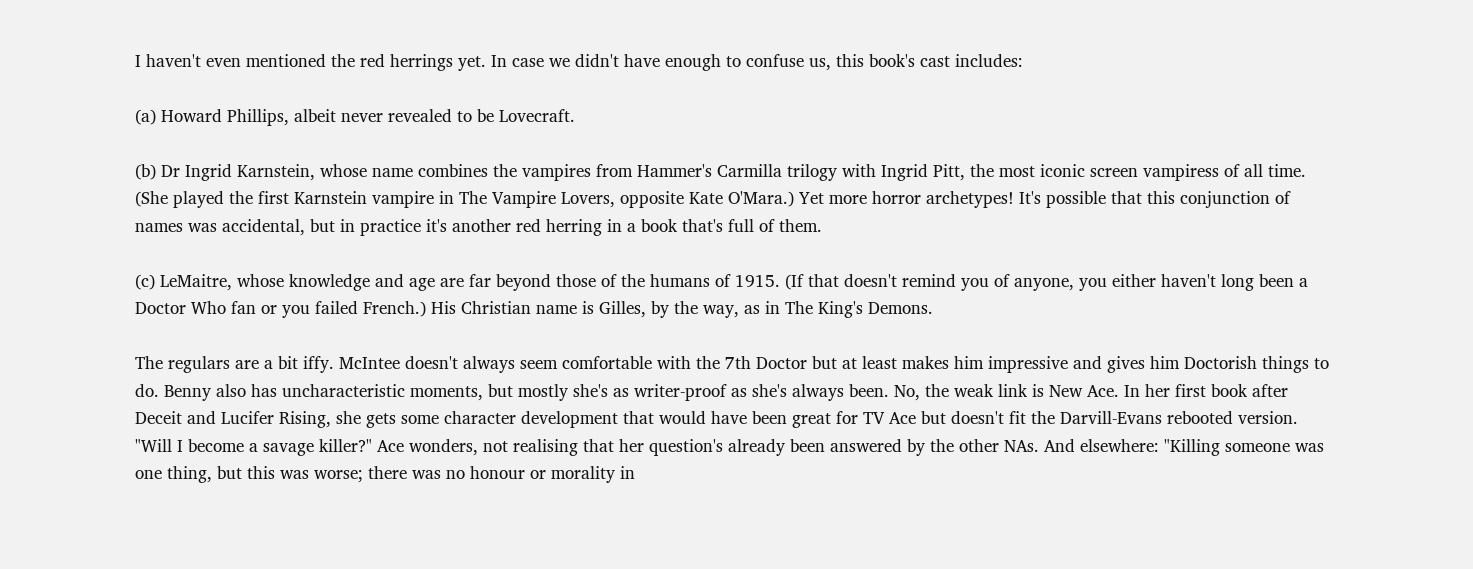I haven't even mentioned the red herrings yet. In case we didn't have enough to confuse us, this book's cast includes:

(a) Howard Phillips, albeit never revealed to be Lovecraft.

(b) Dr Ingrid Karnstein, whose name combines the vampires from Hammer's Carmilla trilogy with Ingrid Pitt, the most iconic screen vampiress of all time. (She played the first Karnstein vampire in The Vampire Lovers, opposite Kate O'Mara.) Yet more horror archetypes! It's possible that this conjunction of names was accidental, but in practice it's another red herring in a book that's full of them.

(c) LeMaitre, whose knowledge and age are far beyond those of the humans of 1915. (If that doesn't remind you of anyone, you either haven't long been a Doctor Who fan or you failed French.) His Christian name is Gilles, by the way, as in The King's Demons.

The regulars are a bit iffy. McIntee doesn't always seem comfortable with the 7th Doctor but at least makes him impressive and gives him Doctorish things to do. Benny also has uncharacteristic moments, but mostly she's as writer-proof as she's always been. No, the weak link is New Ace. In her first book after Deceit and Lucifer Rising, she gets some character development that would have been great for TV Ace but doesn't fit the Darvill-Evans rebooted version. "Will I become a savage killer?" Ace wonders, not realising that her question's already been answered by the other NAs. And elsewhere: "Killing someone was one thing, but this was worse; there was no honour or morality in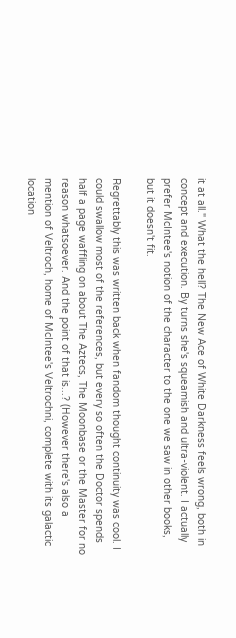it at all." What the hell? The New Ace of White Darkness feels wrong, both in concept and execution. By turns she's squeamish and ultra-violent. I actually prefer McIntee's notion of the character to the one we saw in other books, but it doesn't fit.

Regrettably this was written back when fandom thought continuity was cool. I could swallow most of the references, but every so often the Doctor spends half a page waffling on about The Aztecs, The Moonbase or the Master for no reason whatsoever. And the point of that is...? (However there's also a mention of Veltroch, home of McIntee's Veltrochni, complete with its galactic location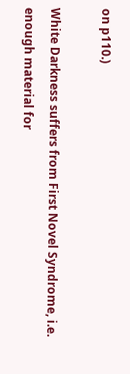on p110.)

White Darkness suffers from First Novel Syndrome, i.e. enough material for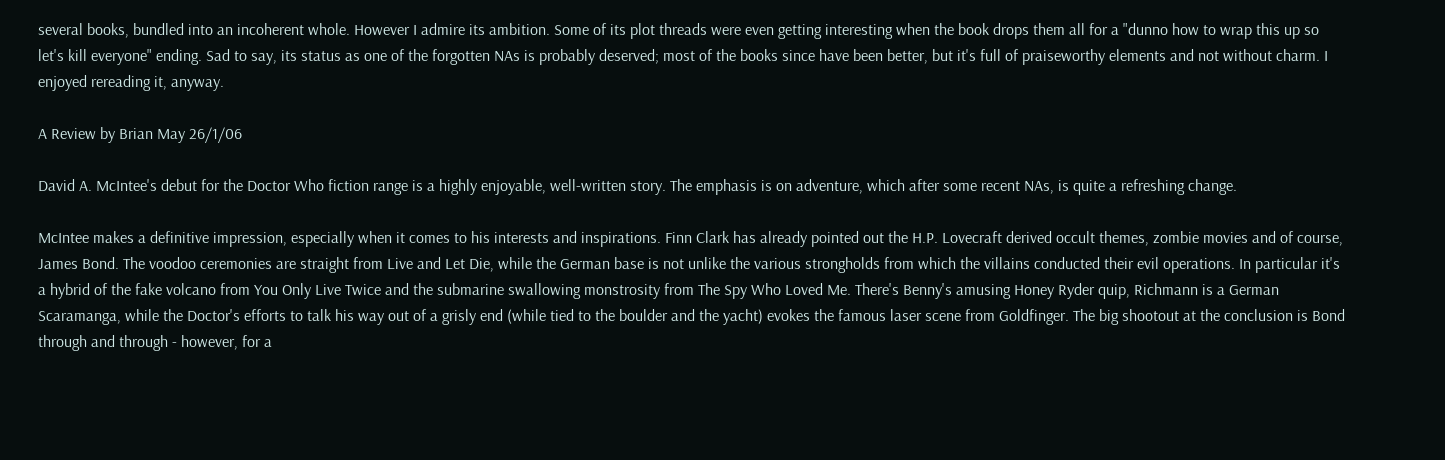several books, bundled into an incoherent whole. However I admire its ambition. Some of its plot threads were even getting interesting when the book drops them all for a "dunno how to wrap this up so let's kill everyone" ending. Sad to say, its status as one of the forgotten NAs is probably deserved; most of the books since have been better, but it's full of praiseworthy elements and not without charm. I enjoyed rereading it, anyway.

A Review by Brian May 26/1/06

David A. McIntee's debut for the Doctor Who fiction range is a highly enjoyable, well-written story. The emphasis is on adventure, which after some recent NAs, is quite a refreshing change.

McIntee makes a definitive impression, especially when it comes to his interests and inspirations. Finn Clark has already pointed out the H.P. Lovecraft derived occult themes, zombie movies and of course, James Bond. The voodoo ceremonies are straight from Live and Let Die, while the German base is not unlike the various strongholds from which the villains conducted their evil operations. In particular it's a hybrid of the fake volcano from You Only Live Twice and the submarine swallowing monstrosity from The Spy Who Loved Me. There's Benny's amusing Honey Ryder quip, Richmann is a German Scaramanga, while the Doctor's efforts to talk his way out of a grisly end (while tied to the boulder and the yacht) evokes the famous laser scene from Goldfinger. The big shootout at the conclusion is Bond through and through - however, for a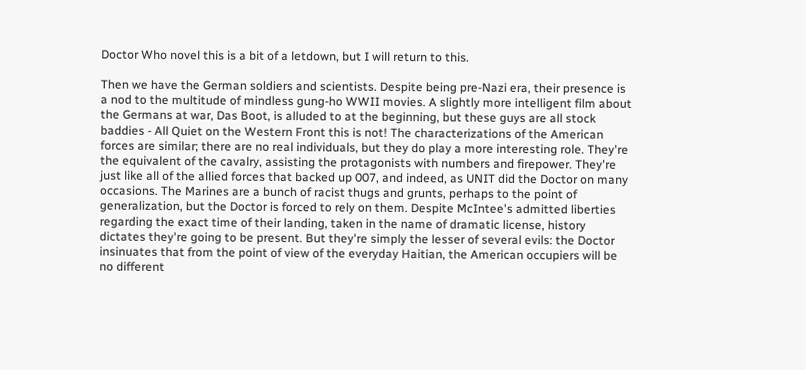Doctor Who novel this is a bit of a letdown, but I will return to this.

Then we have the German soldiers and scientists. Despite being pre-Nazi era, their presence is a nod to the multitude of mindless gung-ho WWII movies. A slightly more intelligent film about the Germans at war, Das Boot, is alluded to at the beginning, but these guys are all stock baddies - All Quiet on the Western Front this is not! The characterizations of the American forces are similar; there are no real individuals, but they do play a more interesting role. They're the equivalent of the cavalry, assisting the protagonists with numbers and firepower. They're just like all of the allied forces that backed up 007, and indeed, as UNIT did the Doctor on many occasions. The Marines are a bunch of racist thugs and grunts, perhaps to the point of generalization, but the Doctor is forced to rely on them. Despite McIntee's admitted liberties regarding the exact time of their landing, taken in the name of dramatic license, history dictates they're going to be present. But they're simply the lesser of several evils: the Doctor insinuates that from the point of view of the everyday Haitian, the American occupiers will be no different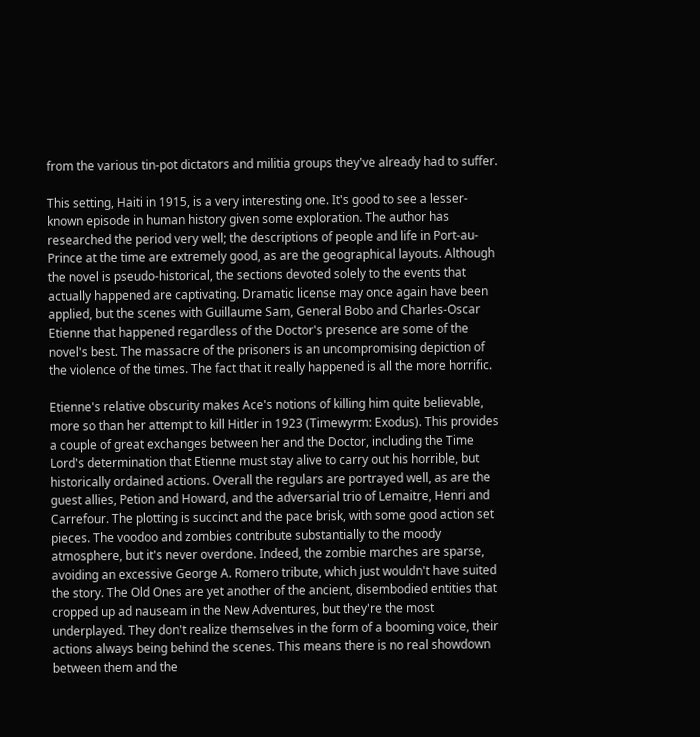from the various tin-pot dictators and militia groups they've already had to suffer.

This setting, Haiti in 1915, is a very interesting one. It's good to see a lesser-known episode in human history given some exploration. The author has researched the period very well; the descriptions of people and life in Port-au-Prince at the time are extremely good, as are the geographical layouts. Although the novel is pseudo-historical, the sections devoted solely to the events that actually happened are captivating. Dramatic license may once again have been applied, but the scenes with Guillaume Sam, General Bobo and Charles-Oscar Etienne that happened regardless of the Doctor's presence are some of the novel's best. The massacre of the prisoners is an uncompromising depiction of the violence of the times. The fact that it really happened is all the more horrific.

Etienne's relative obscurity makes Ace's notions of killing him quite believable, more so than her attempt to kill Hitler in 1923 (Timewyrm: Exodus). This provides a couple of great exchanges between her and the Doctor, including the Time Lord's determination that Etienne must stay alive to carry out his horrible, but historically ordained actions. Overall the regulars are portrayed well, as are the guest allies, Petion and Howard, and the adversarial trio of Lemaitre, Henri and Carrefour. The plotting is succinct and the pace brisk, with some good action set pieces. The voodoo and zombies contribute substantially to the moody atmosphere, but it's never overdone. Indeed, the zombie marches are sparse, avoiding an excessive George A. Romero tribute, which just wouldn't have suited the story. The Old Ones are yet another of the ancient, disembodied entities that cropped up ad nauseam in the New Adventures, but they're the most underplayed. They don't realize themselves in the form of a booming voice, their actions always being behind the scenes. This means there is no real showdown between them and the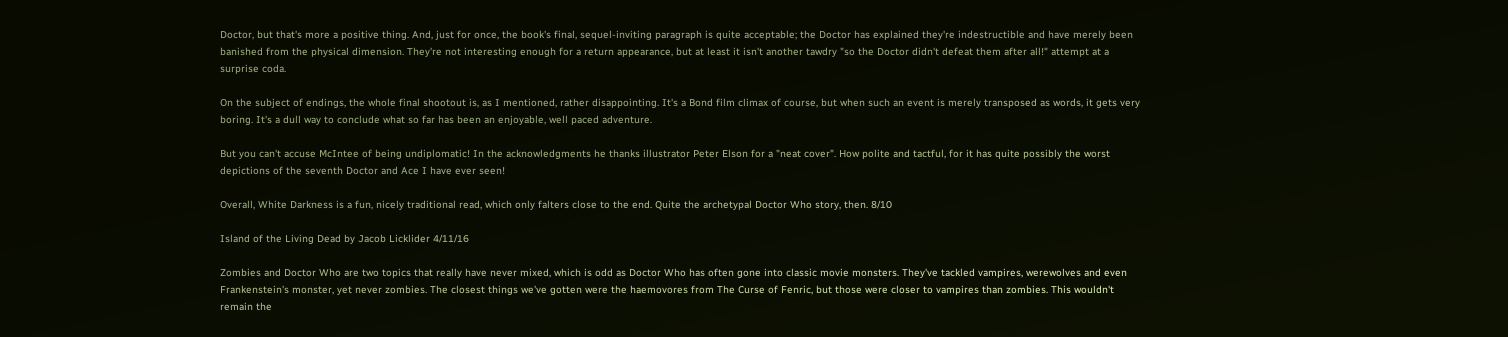Doctor, but that's more a positive thing. And, just for once, the book's final, sequel-inviting paragraph is quite acceptable; the Doctor has explained they're indestructible and have merely been banished from the physical dimension. They're not interesting enough for a return appearance, but at least it isn't another tawdry "so the Doctor didn't defeat them after all!" attempt at a surprise coda.

On the subject of endings, the whole final shootout is, as I mentioned, rather disappointing. It's a Bond film climax of course, but when such an event is merely transposed as words, it gets very boring. It's a dull way to conclude what so far has been an enjoyable, well paced adventure.

But you can't accuse McIntee of being undiplomatic! In the acknowledgments he thanks illustrator Peter Elson for a "neat cover". How polite and tactful, for it has quite possibly the worst depictions of the seventh Doctor and Ace I have ever seen!

Overall, White Darkness is a fun, nicely traditional read, which only falters close to the end. Quite the archetypal Doctor Who story, then. 8/10

Island of the Living Dead by Jacob Licklider 4/11/16

Zombies and Doctor Who are two topics that really have never mixed, which is odd as Doctor Who has often gone into classic movie monsters. They've tackled vampires, werewolves and even Frankenstein's monster, yet never zombies. The closest things we've gotten were the haemovores from The Curse of Fenric, but those were closer to vampires than zombies. This wouldn't remain the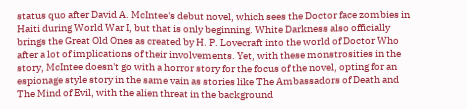status quo after David A. McIntee's debut novel, which sees the Doctor face zombies in Haiti during World War I, but that is only beginning. White Darkness also officially brings the Great Old Ones as created by H. P. Lovecraft into the world of Doctor Who after a lot of implications of their involvements. Yet, with these monstrosities in the story, McIntee doesn't go with a horror story for the focus of the novel, opting for an espionage style story in the same vain as stories like The Ambassadors of Death and The Mind of Evil, with the alien threat in the background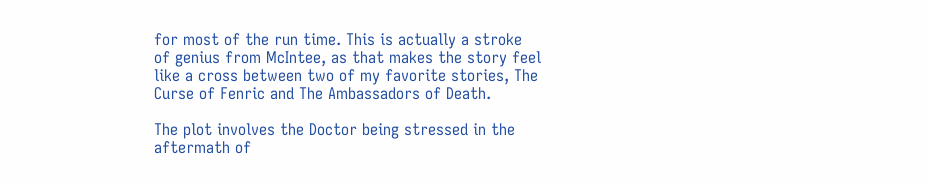for most of the run time. This is actually a stroke of genius from McIntee, as that makes the story feel like a cross between two of my favorite stories, The Curse of Fenric and The Ambassadors of Death.

The plot involves the Doctor being stressed in the aftermath of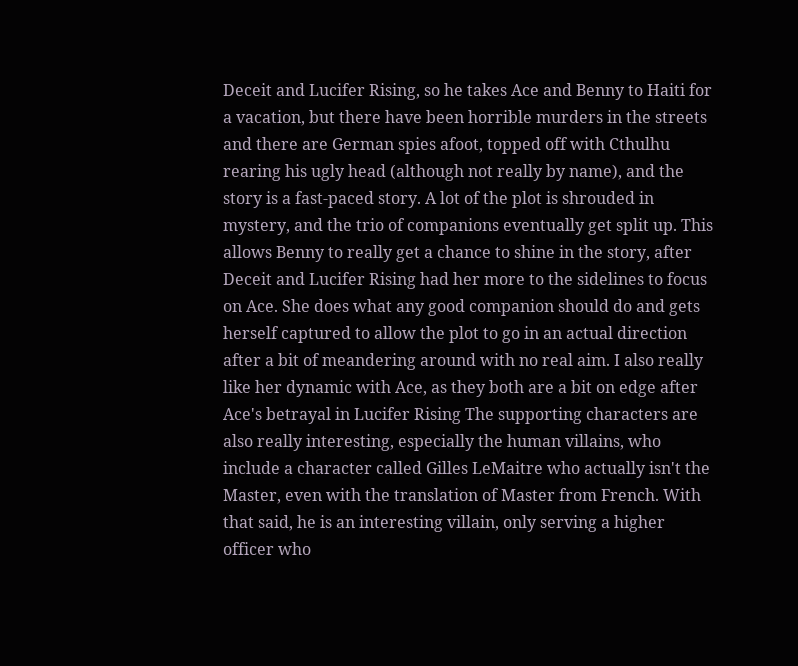Deceit and Lucifer Rising, so he takes Ace and Benny to Haiti for a vacation, but there have been horrible murders in the streets and there are German spies afoot, topped off with Cthulhu rearing his ugly head (although not really by name), and the story is a fast-paced story. A lot of the plot is shrouded in mystery, and the trio of companions eventually get split up. This allows Benny to really get a chance to shine in the story, after Deceit and Lucifer Rising had her more to the sidelines to focus on Ace. She does what any good companion should do and gets herself captured to allow the plot to go in an actual direction after a bit of meandering around with no real aim. I also really like her dynamic with Ace, as they both are a bit on edge after Ace's betrayal in Lucifer Rising The supporting characters are also really interesting, especially the human villains, who include a character called Gilles LeMaitre who actually isn't the Master, even with the translation of Master from French. With that said, he is an interesting villain, only serving a higher officer who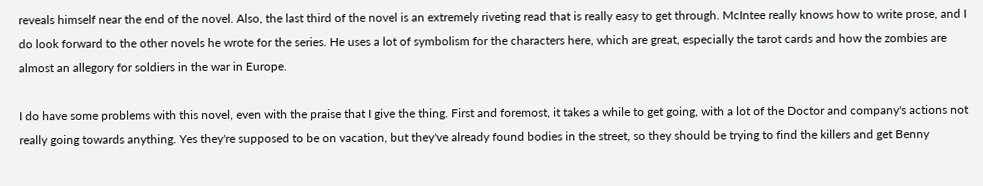reveals himself near the end of the novel. Also, the last third of the novel is an extremely riveting read that is really easy to get through. McIntee really knows how to write prose, and I do look forward to the other novels he wrote for the series. He uses a lot of symbolism for the characters here, which are great, especially the tarot cards and how the zombies are almost an allegory for soldiers in the war in Europe.

I do have some problems with this novel, even with the praise that I give the thing. First and foremost, it takes a while to get going, with a lot of the Doctor and company's actions not really going towards anything. Yes they're supposed to be on vacation, but they've already found bodies in the street, so they should be trying to find the killers and get Benny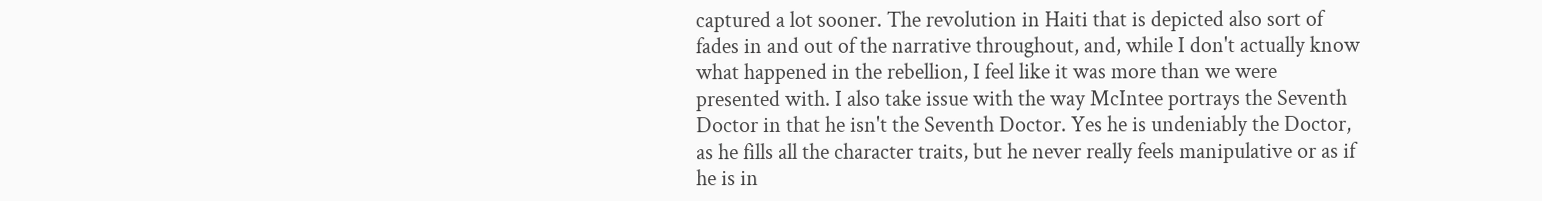captured a lot sooner. The revolution in Haiti that is depicted also sort of fades in and out of the narrative throughout, and, while I don't actually know what happened in the rebellion, I feel like it was more than we were presented with. I also take issue with the way McIntee portrays the Seventh Doctor in that he isn't the Seventh Doctor. Yes he is undeniably the Doctor, as he fills all the character traits, but he never really feels manipulative or as if he is in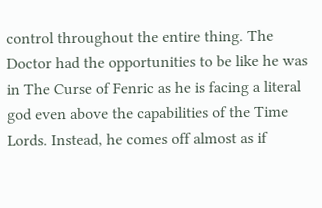control throughout the entire thing. The Doctor had the opportunities to be like he was in The Curse of Fenric as he is facing a literal god even above the capabilities of the Time Lords. Instead, he comes off almost as if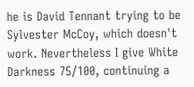he is David Tennant trying to be Sylvester McCoy, which doesn't work. Nevertheless I give White Darkness 75/100, continuing a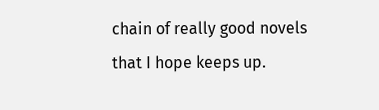chain of really good novels that I hope keeps up.